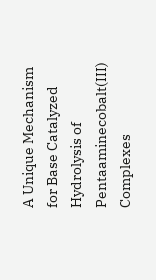A Unique Mechanism for Base Catalyzed Hydrolysis of Pentaaminecobalt(III) Complexes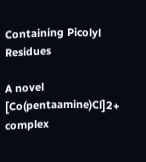Containing Picolyl Residues

A novel [Co(pentaamine)Cl]2+ complex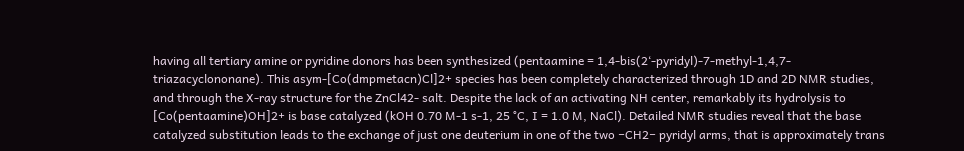having all tertiary amine or pyridine donors has been synthesized (pentaamine = 1,4-bis(2‘-pyridyl)-7-methyl-1,4,7-triazacyclononane). This asym-[Co(dmpmetacn)Cl]2+ species has been completely characterized through 1D and 2D NMR studies, and through the X-ray structure for the ZnCl42- salt. Despite the lack of an activating NH center, remarkably its hydrolysis to [Co(pentaamine)OH]2+ is base catalyzed (kOH 0.70 M-1 s-1, 25 °C, I = 1.0 M, NaCl). Detailed NMR studies reveal that the base catalyzed substitution leads to the exchange of just one deuterium in one of the two −CH2− pyridyl arms, that is approximately trans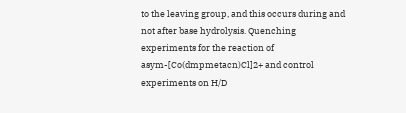to the leaving group, and this occurs during and not after base hydrolysis. Quenching experiments for the reaction of asym-[Co(dmpmetacn)Cl]2+ and control experiments on H/D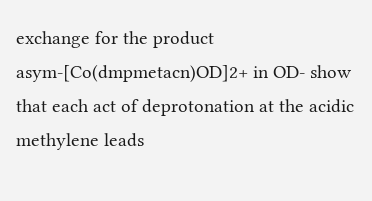exchange for the product asym-[Co(dmpmetacn)OD]2+ in OD- show that each act of deprotonation at the acidic methylene leads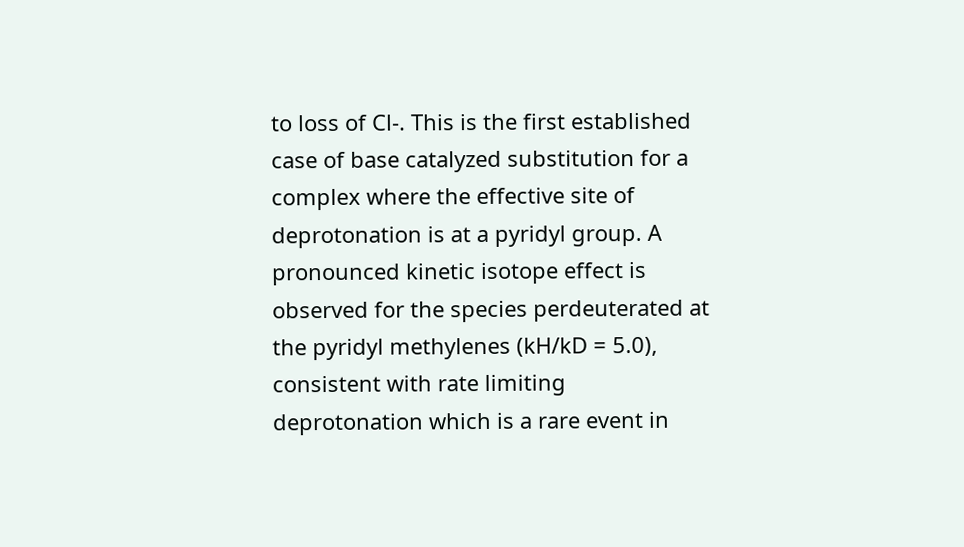to loss of Cl-. This is the first established case of base catalyzed substitution for a complex where the effective site of deprotonation is at a pyridyl group. A pronounced kinetic isotope effect is observed for the species perdeuterated at the pyridyl methylenes (kH/kD = 5.0), consistent with rate limiting deprotonation which is a rare event in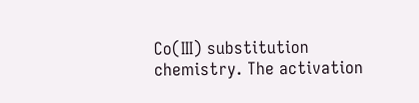Co(III) substitution chemistry. The activation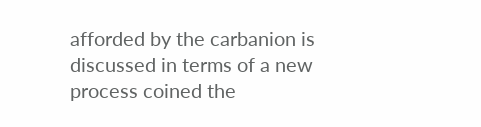afforded by the carbanion is discussed in terms of a new process coined the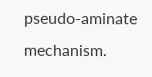pseudo-aminate mechanism.